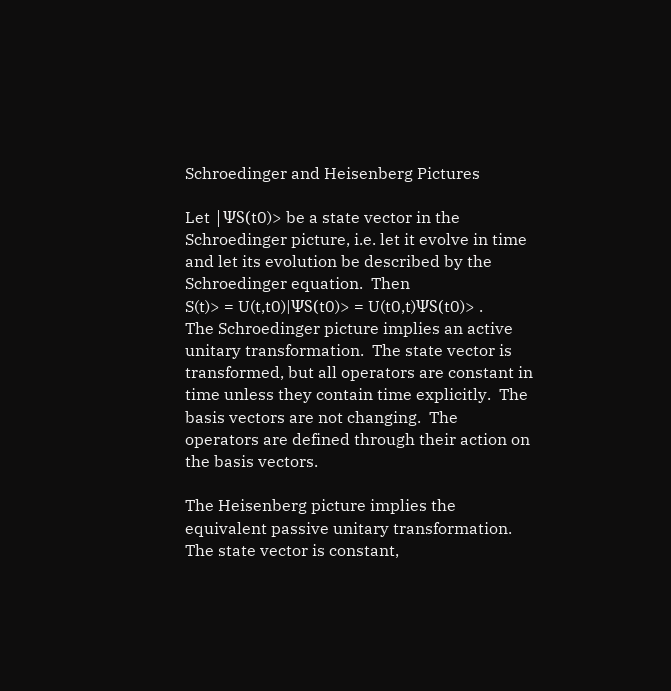Schroedinger and Heisenberg Pictures

Let |ΨS(t0)> be a state vector in the Schroedinger picture, i.e. let it evolve in time and let its evolution be described by the Schroedinger equation.  Then
S(t)> = U(t,t0)|ΨS(t0)> = U(t0,t)ΨS(t0)> .
The Schroedinger picture implies an active unitary transformation.  The state vector is transformed, but all operators are constant in time unless they contain time explicitly.  The basis vectors are not changing.  The operators are defined through their action on the basis vectors.

The Heisenberg picture implies the equivalent passive unitary transformation.  The state vector is constant,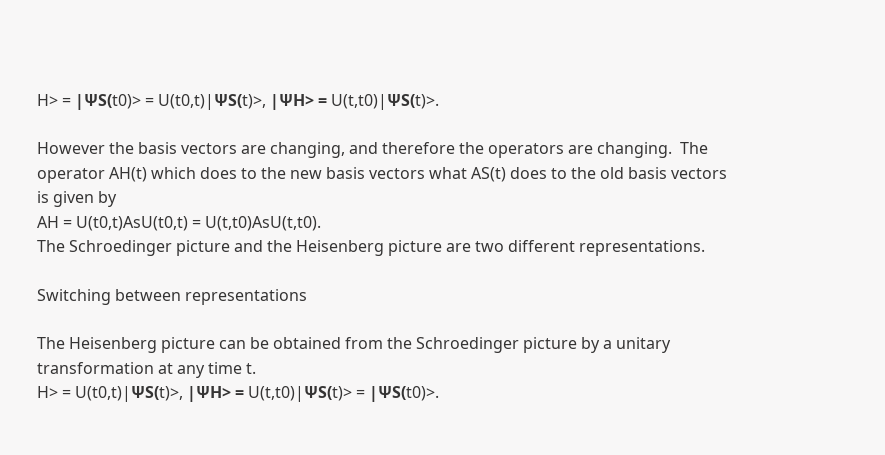H> = |ΨS(t0)> = U(t0,t)|ΨS(t)>, |ΨH> = U(t,t0)|ΨS(t)>.

However the basis vectors are changing, and therefore the operators are changing.  The operator AH(t) which does to the new basis vectors what AS(t) does to the old basis vectors is given by
AH = U(t0,t)AsU(t0,t) = U(t,t0)AsU(t,t0).
The Schroedinger picture and the Heisenberg picture are two different representations.

Switching between representations

The Heisenberg picture can be obtained from the Schroedinger picture by a unitary transformation at any time t.
H> = U(t0,t)|ΨS(t)>, |ΨH> = U(t,t0)|ΨS(t)> = |ΨS(t0)>.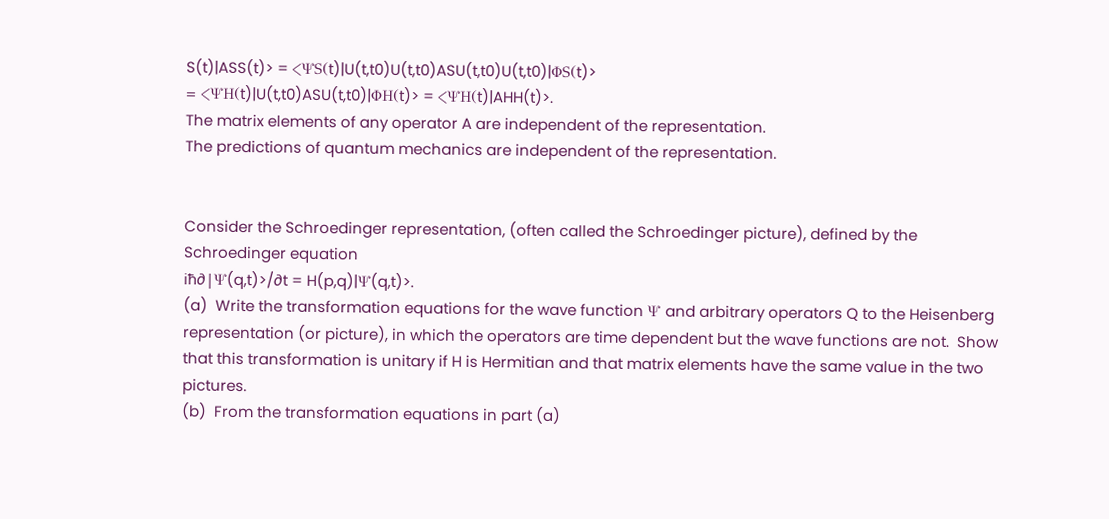S(t)|ASS(t)> = <ΨS(t)|U(t,t0)U(t,t0)ASU(t,t0)U(t,t0)|ΦS(t)>
= <ΨH(t)|U(t,t0)ASU(t,t0)|ΦH(t)> = <ΨH(t)|AHH(t)>.
The matrix elements of any operator A are independent of the representation.
The predictions of quantum mechanics are independent of the representation.


Consider the Schroedinger representation, (often called the Schroedinger picture), defined by the Schroedinger equation
iħ∂|Ψ(q,t)>/∂t = H(p,q)|Ψ(q,t)>.
(a)  Write the transformation equations for the wave function Ψ and arbitrary operators Q to the Heisenberg representation (or picture), in which the operators are time dependent but the wave functions are not.  Show that this transformation is unitary if H is Hermitian and that matrix elements have the same value in the two pictures.
(b)  From the transformation equations in part (a)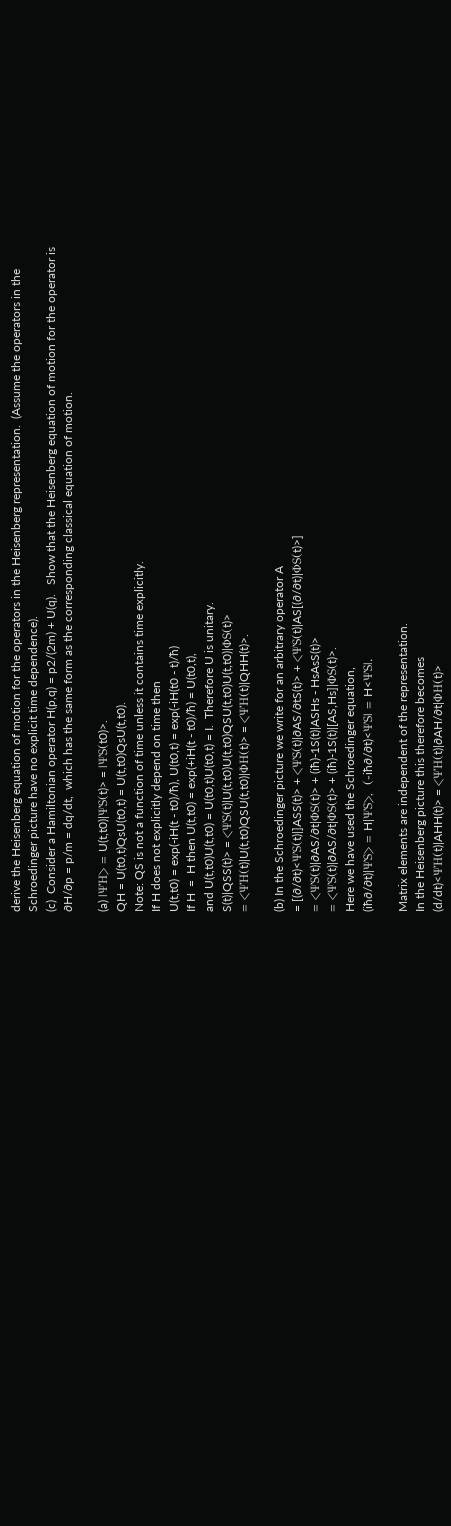derive the Heisenberg equation of motion for the operators in the Heisenberg representation.  (Assume the operators in the Schroedinger picture have no explicit time dependence).
(c)  Consider a Hamiltonian operator H(p,q) = p2/(2m) + U(q).   Show that the Heisenberg equation of motion for the operator is  ∂H/∂p = p/m = dq/dt,  which has the same form as the corresponding classical equation of motion.

(a) |ΨH> = U(t,t0)|ΨS(t)> = |ΨS(t0)>.
QH = U(t0,t)QsU(t0,t) = U(t,t0)QsU(t,t0).
Note: QS is not a function of time unless it contains time explicitly.
If H does not explicitly depend on time then
U(t,t0) = exp(-iH(t - t0)/ħ), U(t0,t) = exp(-iH(t0 - t)/ħ)
If H  =  H then U(t,t0) = exp(+iH(t - t0)/ħ) = U(t0,t),
and U(t,t0)U(t,t0) = U(t0,t)U(t0,t) = I.  Therefore U is unitary.
S(t)|QSS(t)> = <ΨS(t)|U(t,t0)U(t,t0)QSU(t,t0)U(t,t0)|ΦS(t)>
= <ΨH(t)|U(t,t0)QSU(t,t0)|ΦH(t)> = <ΨH(t)|QHH(t)>.

(b) In the Schroedinger picture we write for an arbitrary operator A
= [(∂/∂t)<ΨS(t)|]ASS(t)> + <ΨS(t)|∂AS/∂tS(t)> + <ΨS(t)|AS[(∂/∂t)|ΦS(t)>]
= <ΨS(t)|∂AS/∂t|ΦS(t)> + (iħ)-1S(t)|ASHs - HsAsS(t)>
= <ΨS(t)|∂AS/∂t|ΦS(t)> + (iħ)-1S(t)|[AS,Hs]|ΦS(t)>.
Here we have used the Schroedinger equation,
(iħ∂/∂t)|ΨS> = H|ΨS>,  (-iħ∂/∂t)<ΨS| = H<ΨS|.

Matrix elements are independent of the representation.
In the Heisenberg picture this therefore becomes
(d/dt)<ΨH(t)|AHH(t)> = <ΨH(t)|∂AH/∂t|ΦH(t)>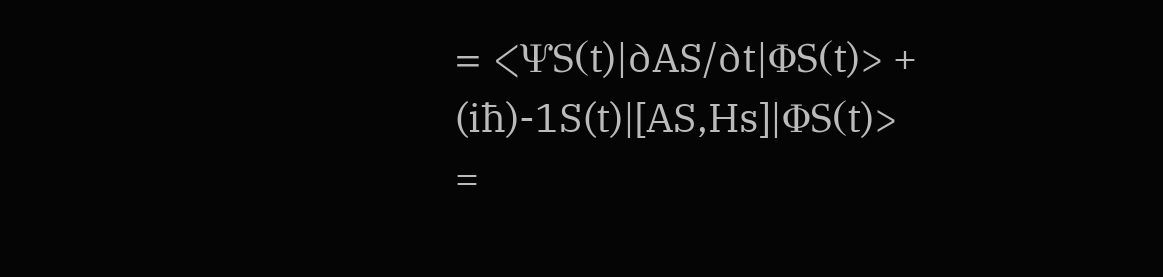= <ΨS(t)|∂AS/∂t|ΦS(t)> + (iħ)-1S(t)|[AS,Hs]|ΦS(t)>
=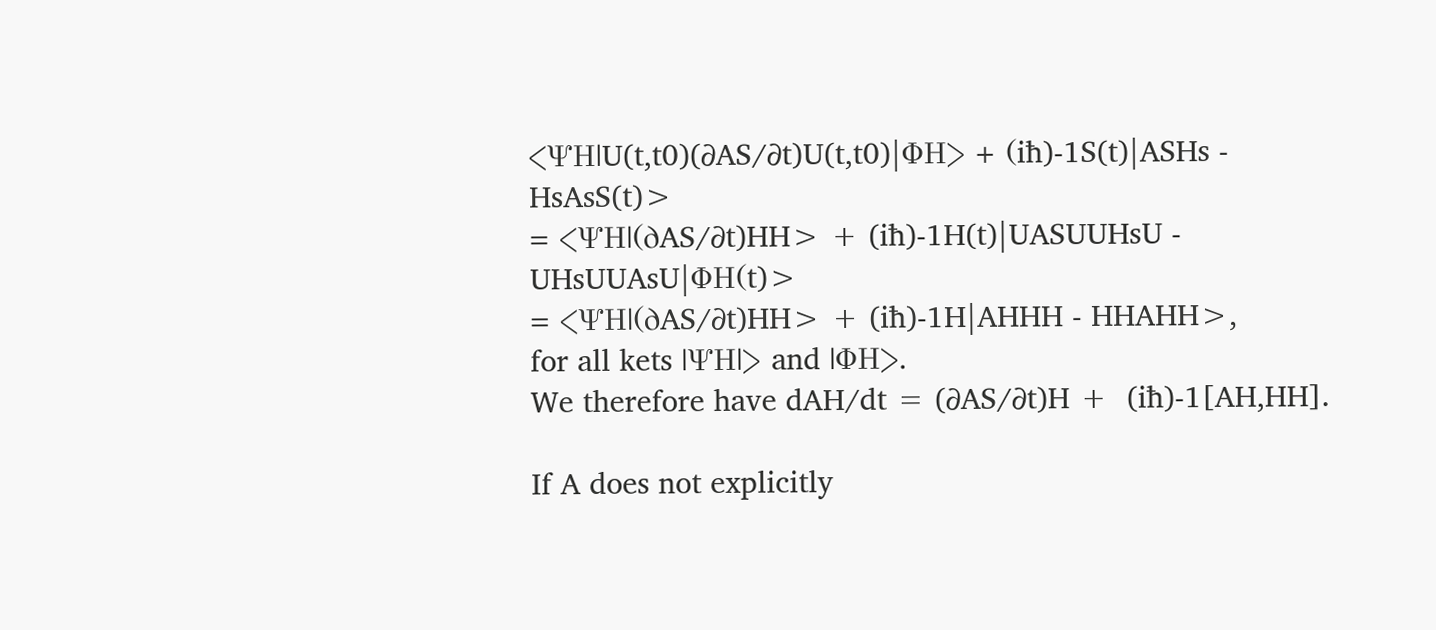<ΨH|U(t,t0)(∂AS/∂t)U(t,t0)|ΦH> + (iħ)-1S(t)|ASHs - HsAsS(t)>
= <ΨH|(∂AS/∂t)HH> + (iħ)-1H(t)|UASUUHsU - UHsUUAsU|ΦH(t)>
= <ΨH|(∂AS/∂t)HH> + (iħ)-1H|AHHH - HHAHH>,
for all kets |ΨH|> and |ΦH>.
We therefore have dAH/dt = (∂AS/∂t)H +  (iħ)-1[AH,HH].

If A does not explicitly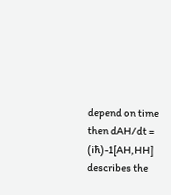depend on time then dAH/dt = (iħ)-1[AH,HH]  describes the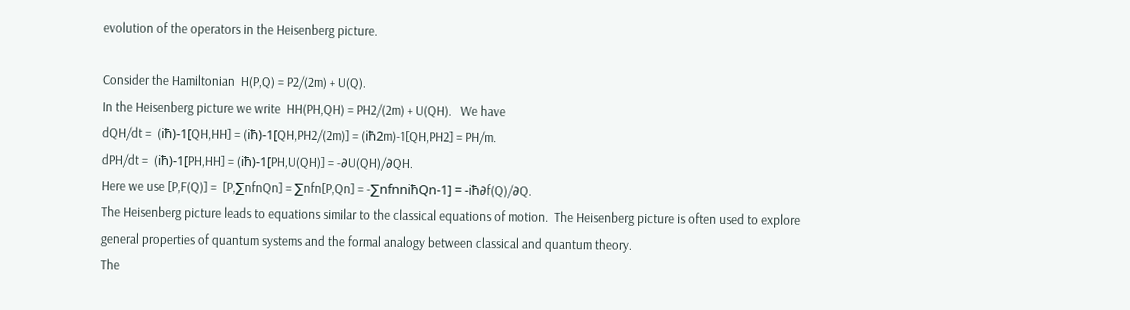evolution of the operators in the Heisenberg picture.

Consider the Hamiltonian  H(P,Q) = P2/(2m) + U(Q).
In the Heisenberg picture we write  HH(PH,QH) = PH2/(2m) + U(QH).   We have
dQH/dt =  (iħ)-1[QH,HH] = (iħ)-1[QH,PH2/(2m)] = (iħ2m)-1[QH,PH2] = PH/m.
dPH/dt =  (iħ)-1[PH,HH] = (iħ)-1[PH,U(QH)] = -∂U(QH)/∂QH.
Here we use [P,F(Q)] =  [P,∑nfnQn] = ∑nfn[P,Qn] = -∑nfnniħQn-1] = -iħ∂f(Q)/∂Q.
The Heisenberg picture leads to equations similar to the classical equations of motion.  The Heisenberg picture is often used to explore general properties of quantum systems and the formal analogy between classical and quantum theory.
The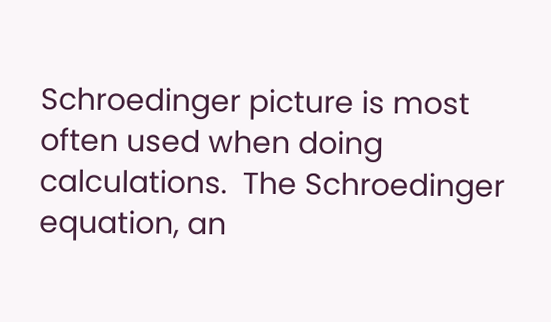Schroedinger picture is most often used when doing calculations.  The Schroedinger equation, an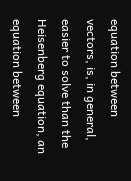equation between vectors, is, in general, easier to solve than the Heisenberg equation, an equation between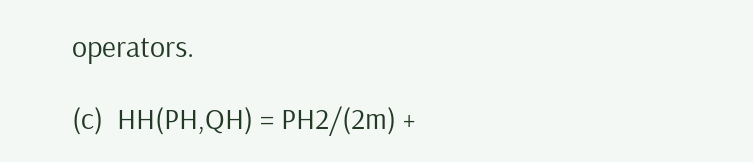operators.

(c)  HH(PH,QH) = PH2/(2m) +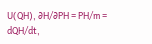U(QH), ∂H/∂PH = PH/m = dQH/dt,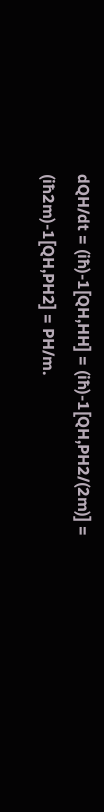dQH/dt = (iħ)-1[QH,HH] = (iħ)-1[QH,PH2/(2m)] = (iħ2m)-1[QH,PH2] = PH/m.